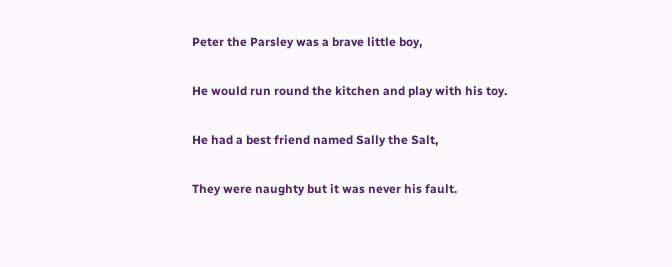Peter the Parsley was a brave little boy,

He would run round the kitchen and play with his toy.

He had a best friend named Sally the Salt,

They were naughty but it was never his fault.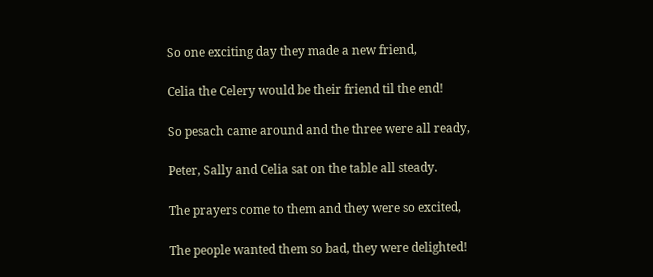So one exciting day they made a new friend,

Celia the Celery would be their friend til the end!

So pesach came around and the three were all ready,

Peter, Sally and Celia sat on the table all steady.

The prayers come to them and they were so excited,

The people wanted them so bad, they were delighted!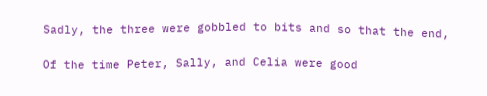Sadly, the three were gobbled to bits and so that the end,

Of the time Peter, Sally, and Celia were good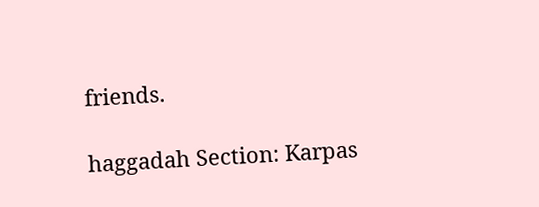friends.

haggadah Section: Karpas